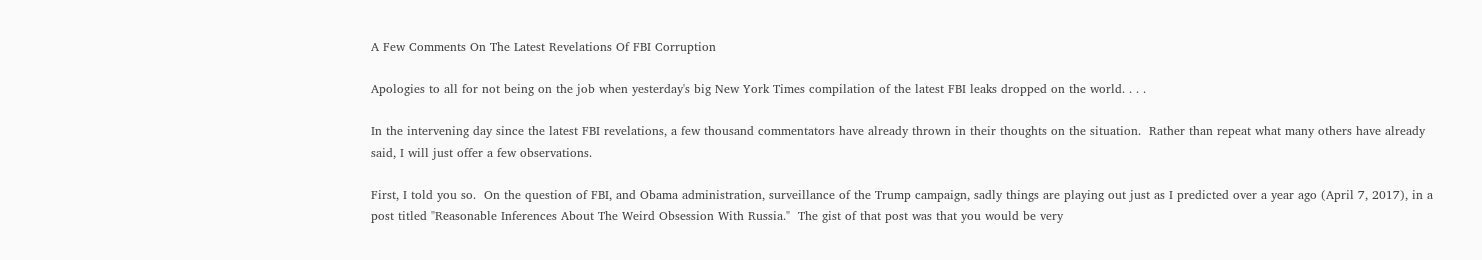A Few Comments On The Latest Revelations Of FBI Corruption

Apologies to all for not being on the job when yesterday's big New York Times compilation of the latest FBI leaks dropped on the world. . . .

In the intervening day since the latest FBI revelations, a few thousand commentators have already thrown in their thoughts on the situation.  Rather than repeat what many others have already said, I will just offer a few observations.

First, I told you so.  On the question of FBI, and Obama administration, surveillance of the Trump campaign, sadly things are playing out just as I predicted over a year ago (April 7, 2017), in a post titled "Reasonable Inferences About The Weird Obsession With Russia."  The gist of that post was that you would be very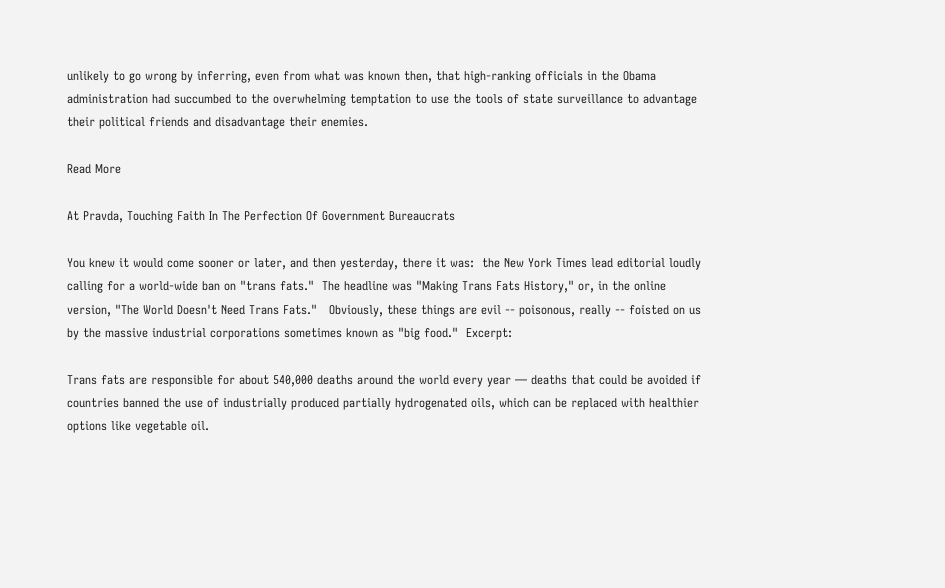unlikely to go wrong by inferring, even from what was known then, that high-ranking officials in the Obama administration had succumbed to the overwhelming temptation to use the tools of state surveillance to advantage their political friends and disadvantage their enemies.

Read More

At Pravda, Touching Faith In The Perfection Of Government Bureaucrats

You knew it would come sooner or later, and then yesterday, there it was:  the New York Times lead editorial loudly calling for a world-wide ban on "trans fats."  The headline was "Making Trans Fats History," or, in the online version, "The World Doesn't Need Trans Fats."   Obviously, these things are evil -- poisonous, really -- foisted on us by the massive industrial corporations sometimes known as "big food."  Excerpt:

Trans fats are responsible for about 540,000 deaths around the world every year — deaths that could be avoided if countries banned the use of industrially produced partially hydrogenated oils, which can be replaced with healthier options like vegetable oil.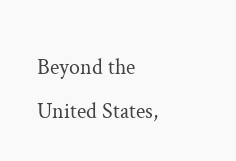Beyond the United States,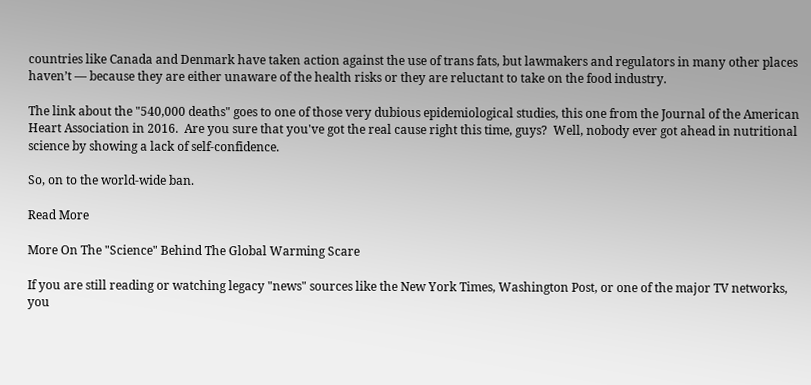countries like Canada and Denmark have taken action against the use of trans fats, but lawmakers and regulators in many other places haven’t — because they are either unaware of the health risks or they are reluctant to take on the food industry.

The link about the "540,000 deaths" goes to one of those very dubious epidemiological studies, this one from the Journal of the American Heart Association in 2016.  Are you sure that you've got the real cause right this time, guys?  Well, nobody ever got ahead in nutritional science by showing a lack of self-confidence.

So, on to the world-wide ban.

Read More

More On The "Science" Behind The Global Warming Scare

If you are still reading or watching legacy "news" sources like the New York Times, Washington Post, or one of the major TV networks, you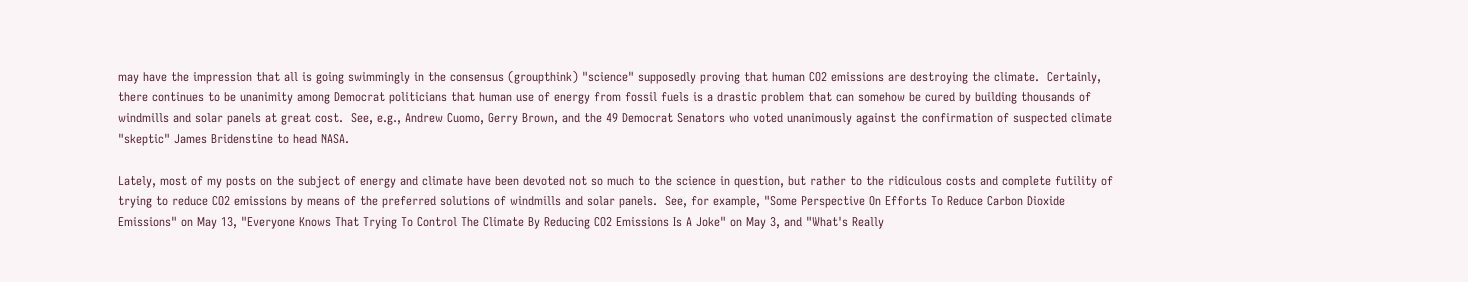may have the impression that all is going swimmingly in the consensus (groupthink) "science" supposedly proving that human CO2 emissions are destroying the climate.  Certainly, there continues to be unanimity among Democrat politicians that human use of energy from fossil fuels is a drastic problem that can somehow be cured by building thousands of windmills and solar panels at great cost.  See, e.g., Andrew Cuomo, Gerry Brown, and the 49 Democrat Senators who voted unanimously against the confirmation of suspected climate "skeptic" James Bridenstine to head NASA.

Lately, most of my posts on the subject of energy and climate have been devoted not so much to the science in question, but rather to the ridiculous costs and complete futility of trying to reduce CO2 emissions by means of the preferred solutions of windmills and solar panels.  See, for example, "Some Perspective On Efforts To Reduce Carbon Dioxide Emissions" on May 13, "Everyone Knows That Trying To Control The Climate By Reducing CO2 Emissions Is A Joke" on May 3, and "What's Really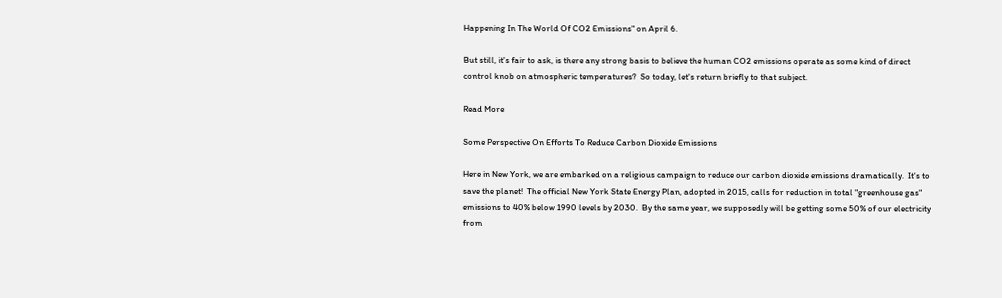Happening In The World Of CO2 Emissions" on April 6.

But still, it's fair to ask, is there any strong basis to believe the human CO2 emissions operate as some kind of direct control knob on atmospheric temperatures?  So today, let's return briefly to that subject.

Read More

Some Perspective On Efforts To Reduce Carbon Dioxide Emissions

Here in New York, we are embarked on a religious campaign to reduce our carbon dioxide emissions dramatically.  It's to save the planet!  The official New York State Energy Plan, adopted in 2015, calls for reduction in total "greenhouse gas" emissions to 40% below 1990 levels by 2030.  By the same year, we supposedly will be getting some 50% of our electricity from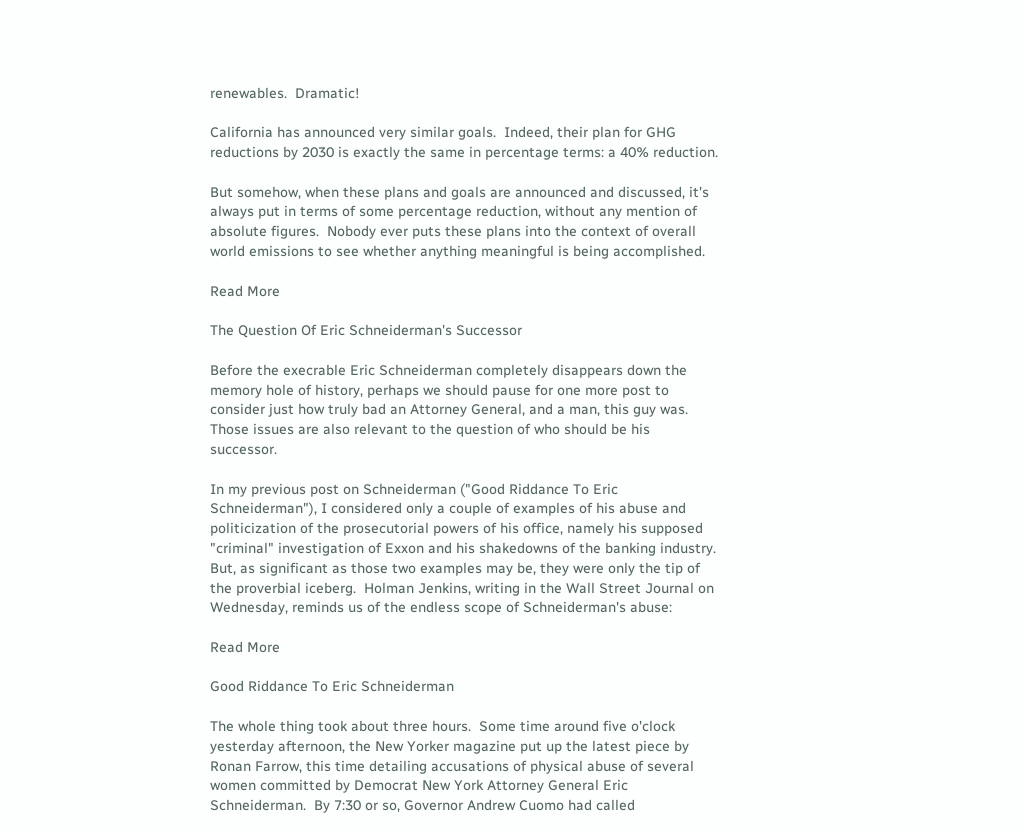renewables.  Dramatic!

California has announced very similar goals.  Indeed, their plan for GHG reductions by 2030 is exactly the same in percentage terms: a 40% reduction.

But somehow, when these plans and goals are announced and discussed, it's always put in terms of some percentage reduction, without any mention of absolute figures.  Nobody ever puts these plans into the context of overall world emissions to see whether anything meaningful is being accomplished.

Read More

The Question Of Eric Schneiderman's Successor

Before the execrable Eric Schneiderman completely disappears down the memory hole of history, perhaps we should pause for one more post to consider just how truly bad an Attorney General, and a man, this guy was.  Those issues are also relevant to the question of who should be his successor.

In my previous post on Schneiderman ("Good Riddance To Eric Schneiderman"), I considered only a couple of examples of his abuse and politicization of the prosecutorial powers of his office, namely his supposed "criminal" investigation of Exxon and his shakedowns of the banking industry.  But, as significant as those two examples may be, they were only the tip of the proverbial iceberg.  Holman Jenkins, writing in the Wall Street Journal on Wednesday, reminds us of the endless scope of Schneiderman's abuse:

Read More

Good Riddance To Eric Schneiderman

The whole thing took about three hours.  Some time around five o'clock yesterday afternoon, the New Yorker magazine put up the latest piece by Ronan Farrow, this time detailing accusations of physical abuse of several women committed by Democrat New York Attorney General Eric Schneiderman.  By 7:30 or so, Governor Andrew Cuomo had called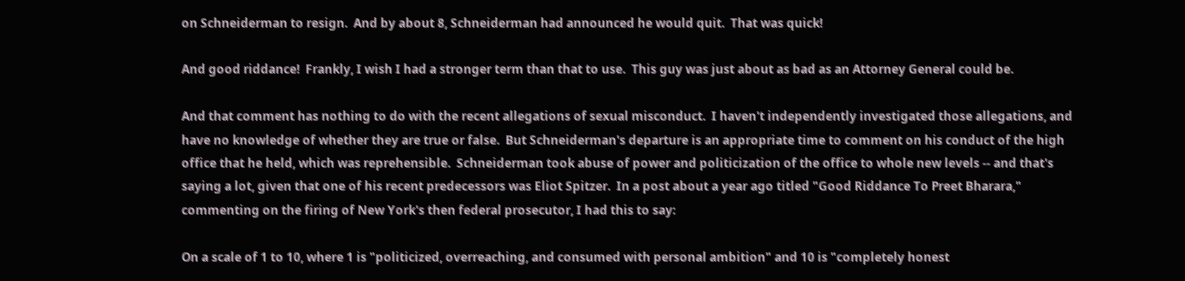on Schneiderman to resign.  And by about 8, Schneiderman had announced he would quit.  That was quick!

And good riddance!  Frankly, I wish I had a stronger term than that to use.  This guy was just about as bad as an Attorney General could be.

And that comment has nothing to do with the recent allegations of sexual misconduct.  I haven't independently investigated those allegations, and have no knowledge of whether they are true or false.  But Schneiderman's departure is an appropriate time to comment on his conduct of the high office that he held, which was reprehensible.  Schneiderman took abuse of power and politicization of the office to whole new levels -- and that's saying a lot, given that one of his recent predecessors was Eliot Spitzer.  In a post about a year ago titled "Good Riddance To Preet Bharara," commenting on the firing of New York's then federal prosecutor, I had this to say:

On a scale of 1 to 10, where 1 is "politicized, overreaching, and consumed with personal ambition" and 10 is "completely honest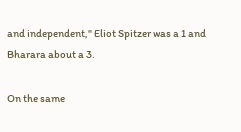and independent," Eliot Spitzer was a 1 and Bharara about a 3.

On the same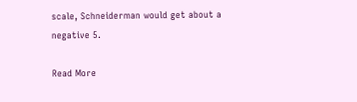scale, Schneiderman would get about a negative 5.

Read More